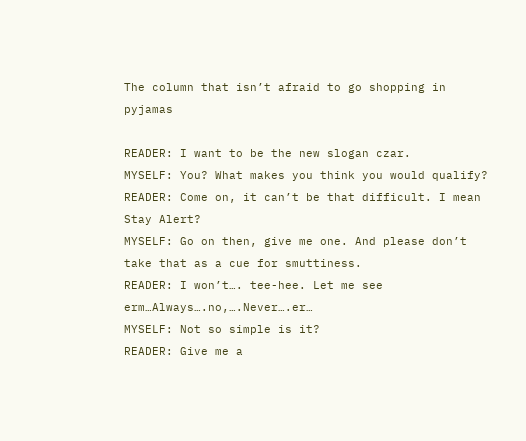The column that isn’t afraid to go shopping in pyjamas

READER: I want to be the new slogan czar.
MYSELF: You? What makes you think you would qualify?
READER: Come on, it can’t be that difficult. I mean Stay Alert?
MYSELF: Go on then, give me one. And please don’t take that as a cue for smuttiness.
READER: I won’t…. tee-hee. Let me see erm…Always….no,….Never….er…
MYSELF: Not so simple is it?
READER: Give me a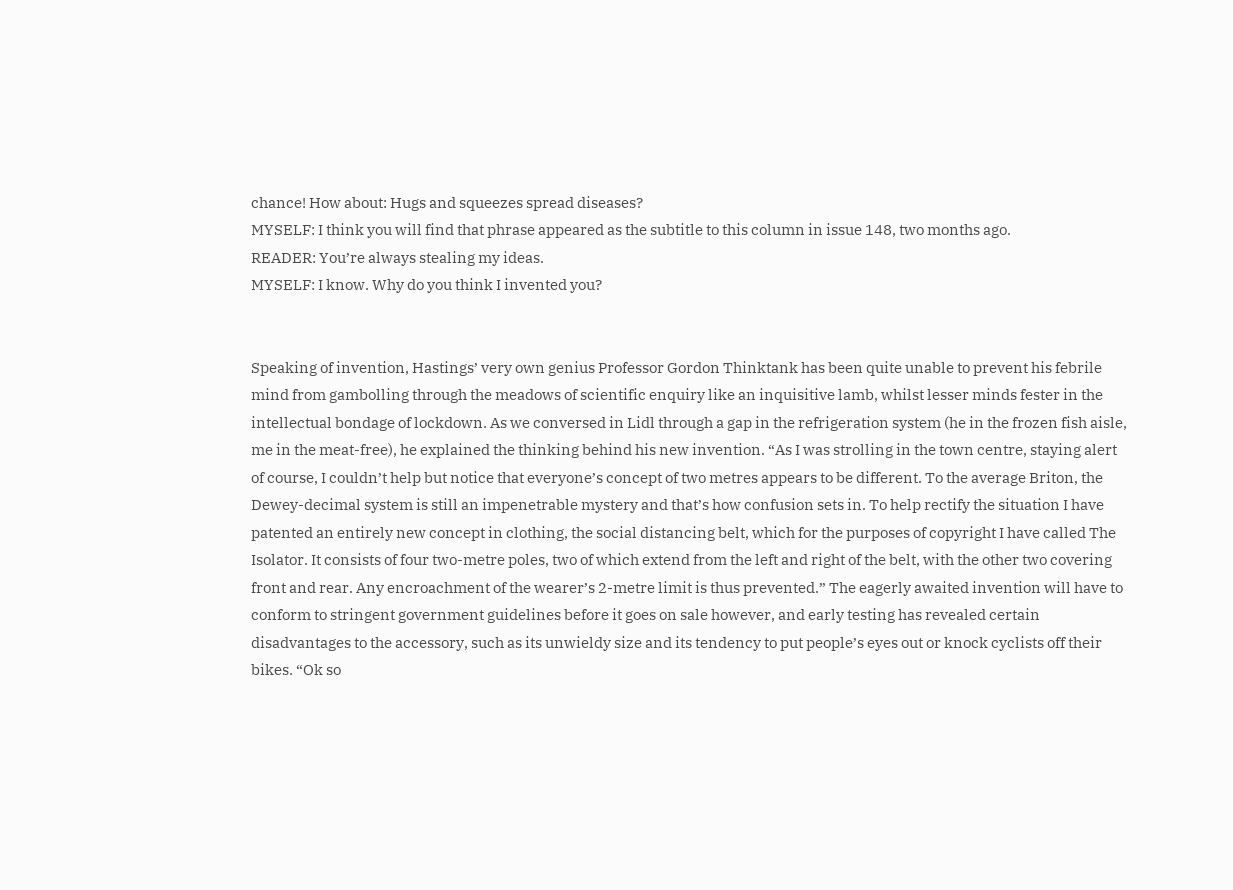chance! How about: Hugs and squeezes spread diseases?
MYSELF: I think you will find that phrase appeared as the subtitle to this column in issue 148, two months ago.
READER: You’re always stealing my ideas.
MYSELF: I know. Why do you think I invented you?


Speaking of invention, Hastings’ very own genius Professor Gordon Thinktank has been quite unable to prevent his febrile mind from gambolling through the meadows of scientific enquiry like an inquisitive lamb, whilst lesser minds fester in the intellectual bondage of lockdown. As we conversed in Lidl through a gap in the refrigeration system (he in the frozen fish aisle, me in the meat-free), he explained the thinking behind his new invention. “As I was strolling in the town centre, staying alert of course, I couldn’t help but notice that everyone’s concept of two metres appears to be different. To the average Briton, the Dewey-decimal system is still an impenetrable mystery and that’s how confusion sets in. To help rectify the situation I have patented an entirely new concept in clothing, the social distancing belt, which for the purposes of copyright I have called The Isolator. It consists of four two-metre poles, two of which extend from the left and right of the belt, with the other two covering front and rear. Any encroachment of the wearer’s 2-metre limit is thus prevented.” The eagerly awaited invention will have to conform to stringent government guidelines before it goes on sale however, and early testing has revealed certain disadvantages to the accessory, such as its unwieldy size and its tendency to put people’s eyes out or knock cyclists off their bikes. “Ok so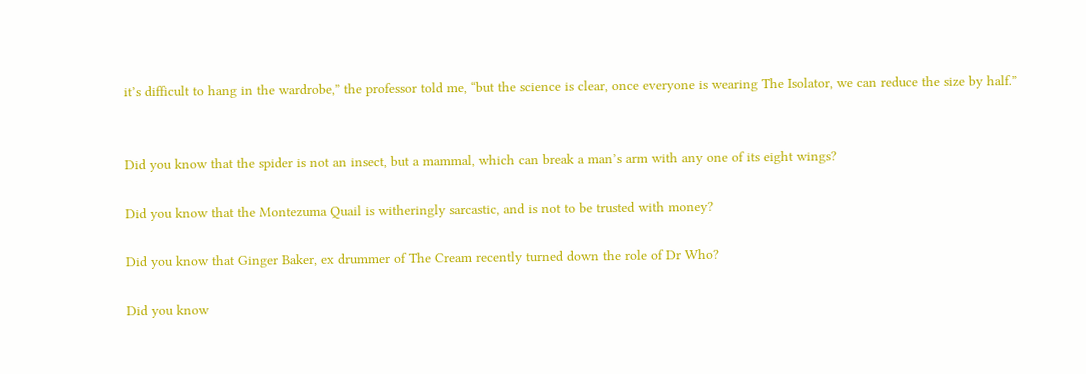it’s difficult to hang in the wardrobe,” the professor told me, “but the science is clear, once everyone is wearing The Isolator, we can reduce the size by half.”


Did you know that the spider is not an insect, but a mammal, which can break a man’s arm with any one of its eight wings?

Did you know that the Montezuma Quail is witheringly sarcastic, and is not to be trusted with money?

Did you know that Ginger Baker, ex drummer of The Cream recently turned down the role of Dr Who?

Did you know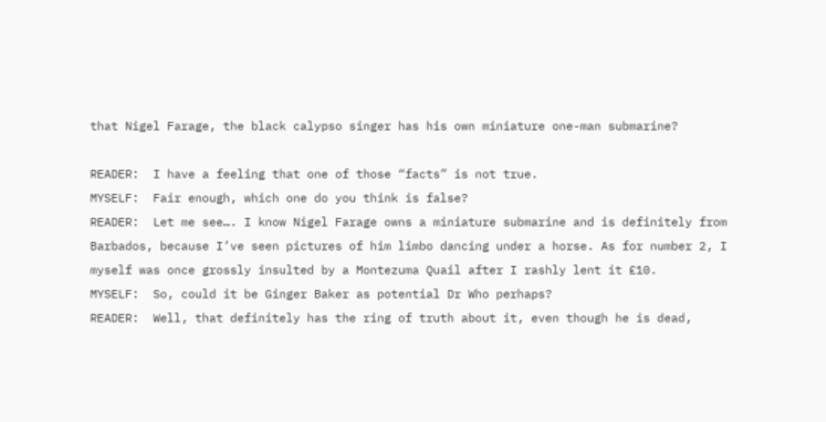that Nigel Farage, the black calypso singer has his own miniature one-man submarine?

READER:  I have a feeling that one of those “facts” is not true.
MYSELF:  Fair enough, which one do you think is false?
READER:  Let me see…. I know Nigel Farage owns a miniature submarine and is definitely from Barbados, because I’ve seen pictures of him limbo dancing under a horse. As for number 2, I myself was once grossly insulted by a Montezuma Quail after I rashly lent it £10.
MYSELF:  So, could it be Ginger Baker as potential Dr Who perhaps?
READER:  Well, that definitely has the ring of truth about it, even though he is dead,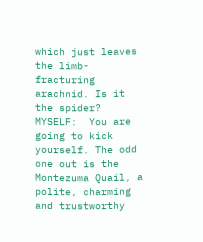which just leaves the limb-fracturing arachnid. Is it the spider?
MYSELF:  You are going to kick yourself. The odd one out is the Montezuma Quail, a polite, charming and trustworthy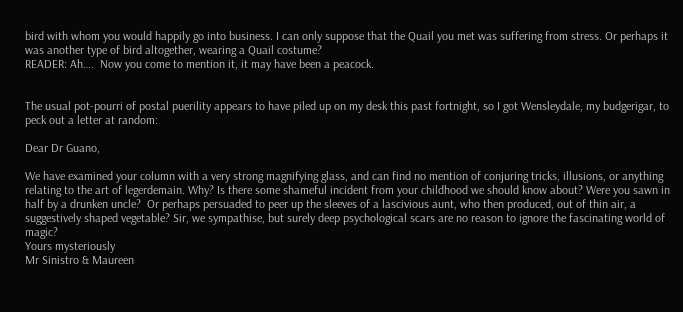bird with whom you would happily go into business. I can only suppose that the Quail you met was suffering from stress. Or perhaps it was another type of bird altogether, wearing a Quail costume?
READER: Ah….  Now you come to mention it, it may have been a peacock.


The usual pot-pourri of postal puerility appears to have piled up on my desk this past fortnight, so I got Wensleydale, my budgerigar, to peck out a letter at random:

Dear Dr Guano,

We have examined your column with a very strong magnifying glass, and can find no mention of conjuring tricks, illusions, or anything relating to the art of legerdemain. Why? Is there some shameful incident from your childhood we should know about? Were you sawn in half by a drunken uncle?  Or perhaps persuaded to peer up the sleeves of a lascivious aunt, who then produced, out of thin air, a suggestively shaped vegetable? Sir, we sympathise, but surely deep psychological scars are no reason to ignore the fascinating world of magic?
Yours mysteriously
Mr Sinistro & Maureen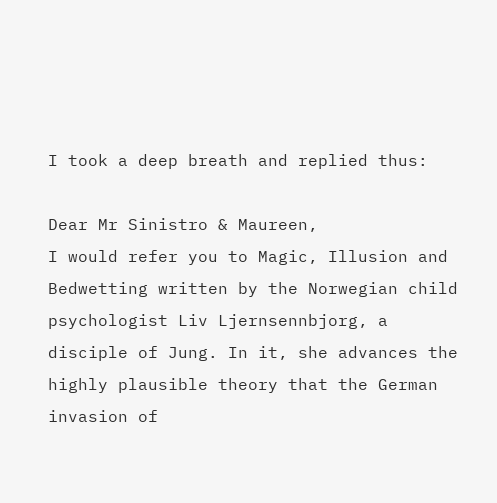I took a deep breath and replied thus:

Dear Mr Sinistro & Maureen,
I would refer you to Magic, Illusion and Bedwetting written by the Norwegian child psychologist Liv Ljernsennbjorg, a disciple of Jung. In it, she advances the highly plausible theory that the German invasion of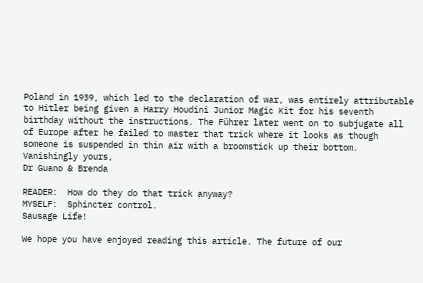Poland in 1939, which led to the declaration of war, was entirely attributable to Hitler being given a Harry Houdini Junior Magic Kit for his seventh birthday without the instructions. The Führer later went on to subjugate all of Europe after he failed to master that trick where it looks as though someone is suspended in thin air with a broomstick up their bottom.
Vanishingly yours,
Dr Guano & Brenda

READER:  How do they do that trick anyway?
MYSELF:  Sphincter control.
Sausage Life!

We hope you have enjoyed reading this article. The future of our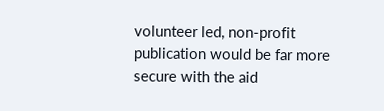volunteer led, non-profit publication would be far more secure with the aid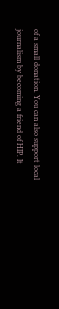of a small donation. You can also support local journalism by becoming a friend of HIP. It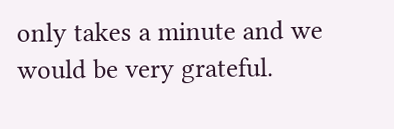only takes a minute and we would be very grateful.